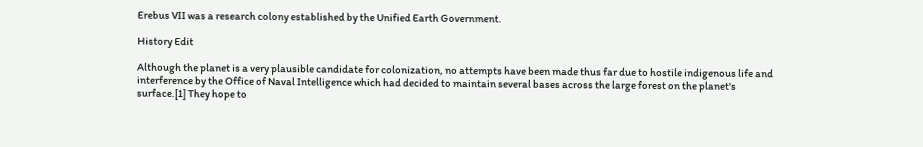Erebus VII was a research colony established by the Unified Earth Government.

History Edit

Although the planet is a very plausible candidate for colonization, no attempts have been made thus far due to hostile indigenous life and interference by the Office of Naval Intelligence which had decided to maintain several bases across the large forest on the planet's surface.[1] They hope to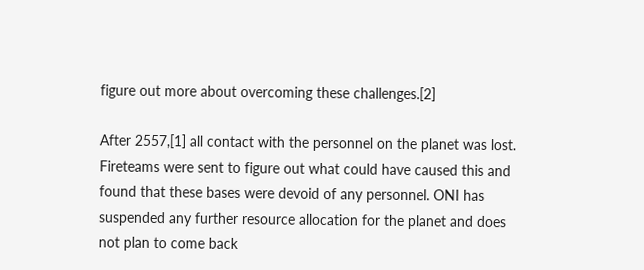figure out more about overcoming these challenges.[2]

After 2557,[1] all contact with the personnel on the planet was lost. Fireteams were sent to figure out what could have caused this and found that these bases were devoid of any personnel. ONI has suspended any further resource allocation for the planet and does not plan to come back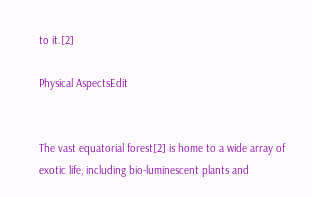to it.[2]

Physical AspectsEdit


The vast equatorial forest[2] is home to a wide array of exotic life, including bio-luminescent plants and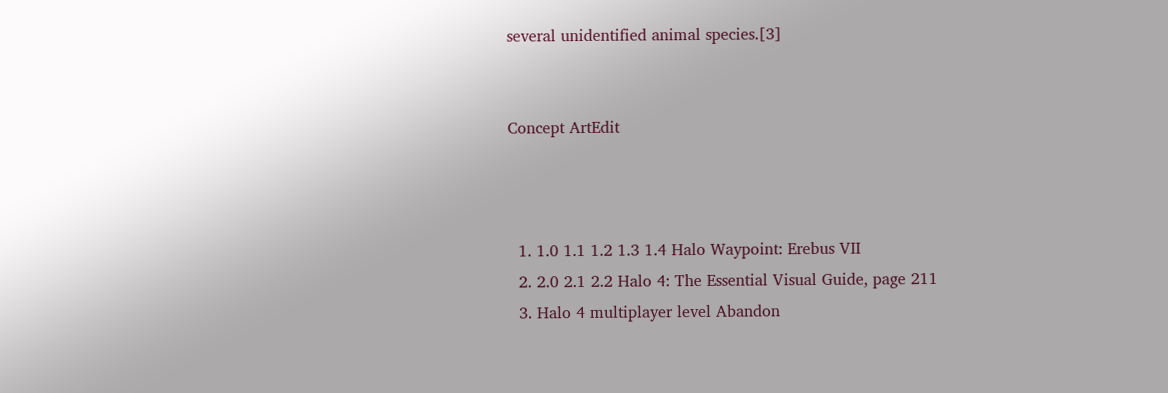several unidentified animal species.[3]


Concept ArtEdit



  1. 1.0 1.1 1.2 1.3 1.4 Halo Waypoint: Erebus VII
  2. 2.0 2.1 2.2 Halo 4: The Essential Visual Guide, page 211
  3. Halo 4 multiplayer level Abandon